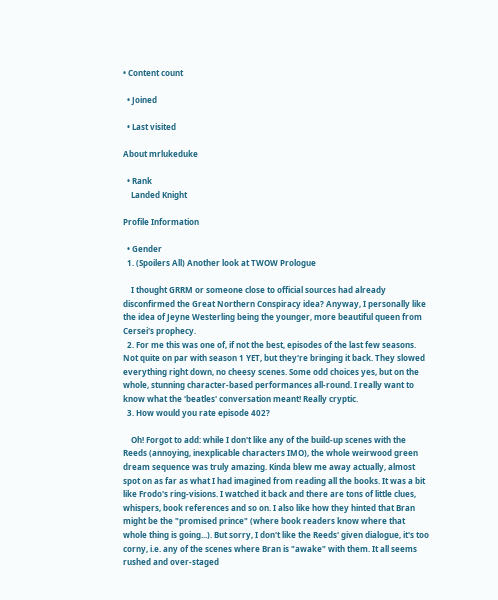• Content count

  • Joined

  • Last visited

About mrlukeduke

  • Rank
    Landed Knight

Profile Information

  • Gender
  1. (Spoilers All) Another look at TWOW Prologue

    I thought GRRM or someone close to official sources had already disconfirmed the Great Northern Conspiracy idea? Anyway, I personally like the idea of Jeyne Westerling being the younger, more beautiful queen from Cersei's prophecy.
  2. For me this was one of, if not the best, episodes of the last few seasons. Not quite on par with season 1 YET, but they're bringing it back. They slowed everything right down, no cheesy scenes. Some odd choices yes, but on the whole, stunning character-based performances all-round. I really want to know what the 'beatles' conversation meant! Really cryptic.
  3. How would you rate episode 402?

    Oh! Forgot to add: while I don't like any of the build-up scenes with the Reeds (annoying, inexplicable characters IMO), the whole weirwood green dream sequence was truly amazing. Kinda blew me away actually, almost spot on as far as what I had imagined from reading all the books. It was a bit like Frodo's ring-visions. I watched it back and there are tons of little clues, whispers, book references and so on. I also like how they hinted that Bran might be the "promised prince" (where book readers know where that whole thing is going...). But sorry, I don't like the Reeds' given dialogue, it's too corny, i.e. any of the scenes where Bran is "awake" with them. It all seems rushed and over-staged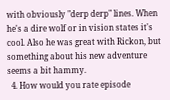with obviously "derp derp" lines. When he's a dire wolf or in vision states it's cool. Also he was great with Rickon, but something about his new adventure seems a bit hammy.
  4. How would you rate episode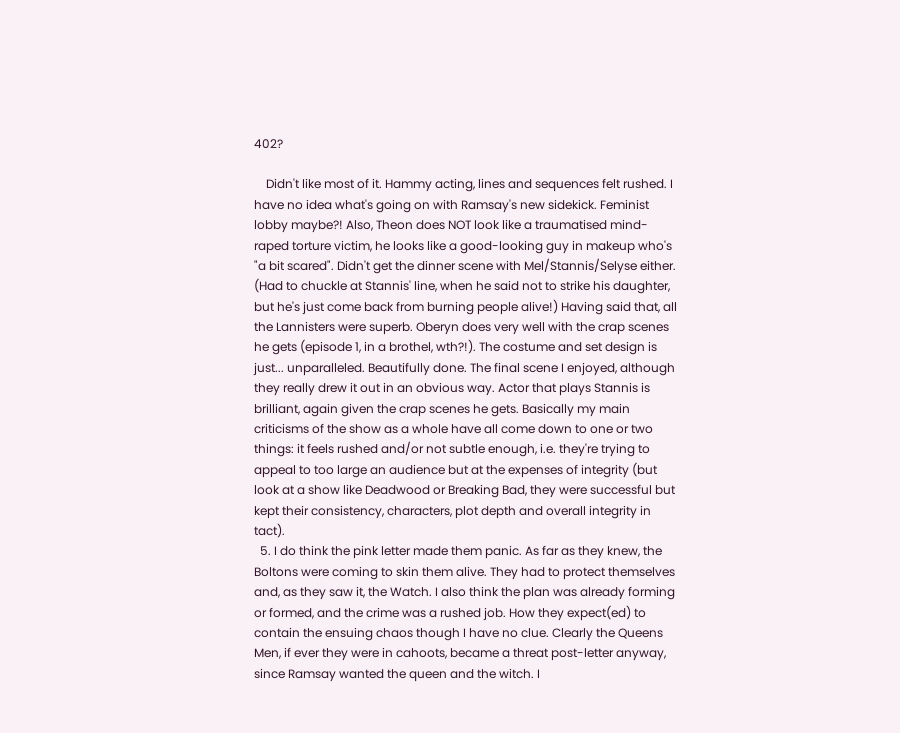402?

    Didn't like most of it. Hammy acting, lines and sequences felt rushed. I have no idea what's going on with Ramsay's new sidekick. Feminist lobby maybe?! Also, Theon does NOT look like a traumatised mind-raped torture victim, he looks like a good-looking guy in makeup who's "a bit scared". Didn't get the dinner scene with Mel/Stannis/Selyse either. (Had to chuckle at Stannis' line, when he said not to strike his daughter, but he's just come back from burning people alive!) Having said that, all the Lannisters were superb. Oberyn does very well with the crap scenes he gets (episode 1, in a brothel, wth?!). The costume and set design is just... unparalleled. Beautifully done. The final scene I enjoyed, although they really drew it out in an obvious way. Actor that plays Stannis is brilliant, again given the crap scenes he gets. Basically my main criticisms of the show as a whole have all come down to one or two things: it feels rushed and/or not subtle enough, i.e. they're trying to appeal to too large an audience but at the expenses of integrity (but look at a show like Deadwood or Breaking Bad, they were successful but kept their consistency, characters, plot depth and overall integrity in tact).
  5. I do think the pink letter made them panic. As far as they knew, the Boltons were coming to skin them alive. They had to protect themselves and, as they saw it, the Watch. I also think the plan was already forming or formed, and the crime was a rushed job. How they expect(ed) to contain the ensuing chaos though I have no clue. Clearly the Queens Men, if ever they were in cahoots, became a threat post-letter anyway, since Ramsay wanted the queen and the witch. I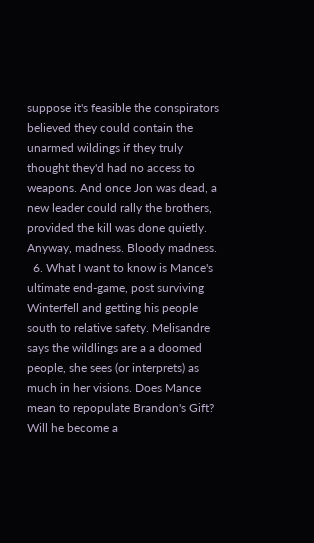suppose it's feasible the conspirators believed they could contain the unarmed wildings if they truly thought they'd had no access to weapons. And once Jon was dead, a new leader could rally the brothers, provided the kill was done quietly. Anyway, madness. Bloody madness.
  6. What I want to know is Mance's ultimate end-game, post surviving Winterfell and getting his people south to relative safety. Melisandre says the wildlings are a a doomed people, she sees (or interprets) as much in her visions. Does Mance mean to repopulate Brandon's Gift? Will he become a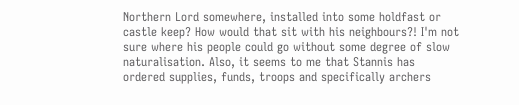Northern Lord somewhere, installed into some holdfast or castle keep? How would that sit with his neighbours?! I'm not sure where his people could go without some degree of slow naturalisation. Also, it seems to me that Stannis has ordered supplies, funds, troops and specifically archers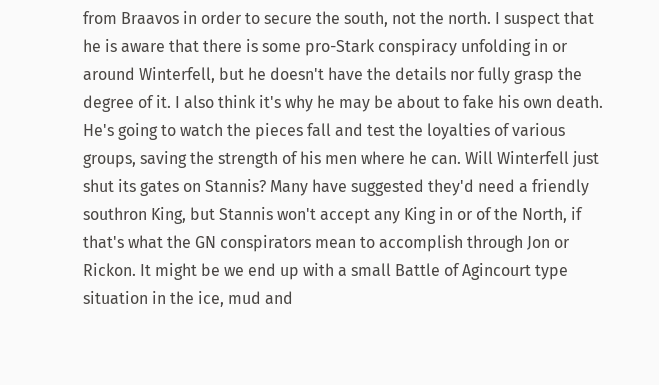from Braavos in order to secure the south, not the north. I suspect that he is aware that there is some pro-Stark conspiracy unfolding in or around Winterfell, but he doesn't have the details nor fully grasp the degree of it. I also think it's why he may be about to fake his own death. He's going to watch the pieces fall and test the loyalties of various groups, saving the strength of his men where he can. Will Winterfell just shut its gates on Stannis? Many have suggested they'd need a friendly southron King, but Stannis won't accept any King in or of the North, if that's what the GN conspirators mean to accomplish through Jon or Rickon. It might be we end up with a small Battle of Agincourt type situation in the ice, mud and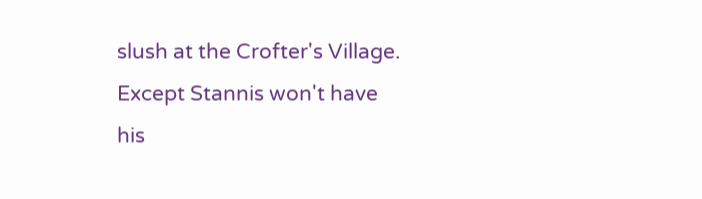slush at the Crofter's Village. Except Stannis won't have his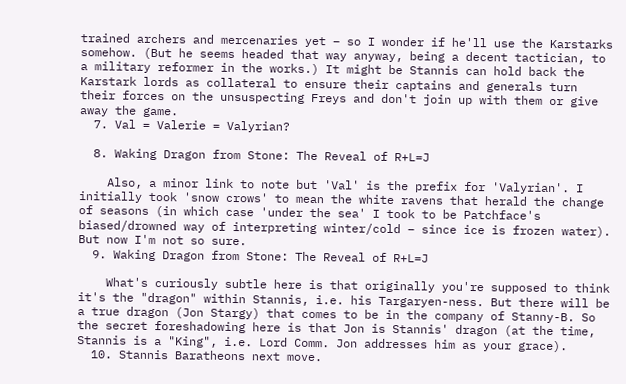trained archers and mercenaries yet – so I wonder if he'll use the Karstarks somehow. (But he seems headed that way anyway, being a decent tactician, to a military reformer in the works.) It might be Stannis can hold back the Karstark lords as collateral to ensure their captains and generals turn their forces on the unsuspecting Freys and don't join up with them or give away the game.
  7. Val = Valerie = Valyrian?

  8. Waking Dragon from Stone: The Reveal of R+L=J

    Also, a minor link to note but 'Val' is the prefix for 'Valyrian'. I initially took 'snow crows' to mean the white ravens that herald the change of seasons (in which case 'under the sea' I took to be Patchface's biased/drowned way of interpreting winter/cold – since ice is frozen water). But now I'm not so sure.
  9. Waking Dragon from Stone: The Reveal of R+L=J

    What's curiously subtle here is that originally you're supposed to think it's the "dragon" within Stannis, i.e. his Targaryen-ness. But there will be a true dragon (Jon Stargy) that comes to be in the company of Stanny-B. So the secret foreshadowing here is that Jon is Stannis' dragon (at the time, Stannis is a "King", i.e. Lord Comm. Jon addresses him as your grace).
  10. Stannis Baratheons next move.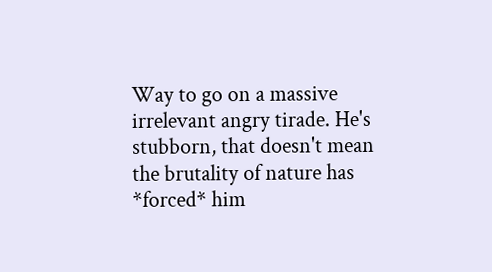Way to go on a massive irrelevant angry tirade. He's stubborn, that doesn't mean the brutality of nature has *forced* him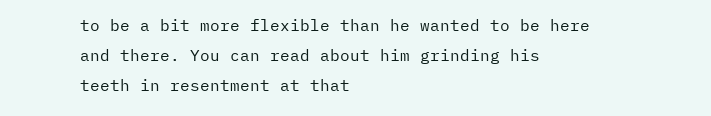to be a bit more flexible than he wanted to be here and there. You can read about him grinding his teeth in resentment at that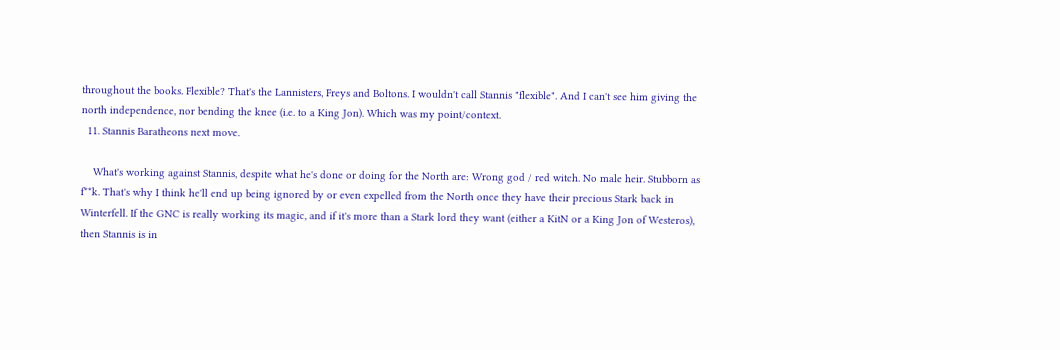throughout the books. Flexible? That's the Lannisters, Freys and Boltons. I wouldn't call Stannis "flexible". And I can't see him giving the north independence, nor bending the knee (i.e. to a King Jon). Which was my point/context.
  11. Stannis Baratheons next move.

    What's working against Stannis, despite what he's done or doing for the North are: Wrong god / red witch. No male heir. Stubborn as f**k. That's why I think he'll end up being ignored by or even expelled from the North once they have their precious Stark back in Winterfell. If the GNC is really working its magic, and if it's more than a Stark lord they want (either a KitN or a King Jon of Westeros), then Stannis is in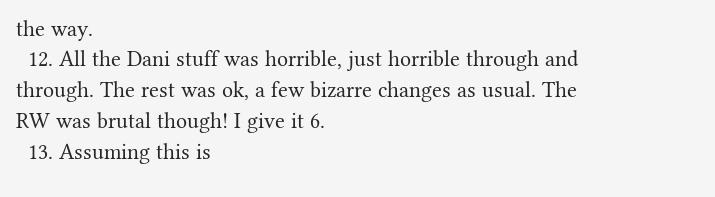the way.
  12. All the Dani stuff was horrible, just horrible through and through. The rest was ok, a few bizarre changes as usual. The RW was brutal though! I give it 6.
  13. Assuming this is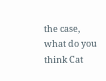the case, what do you think Cat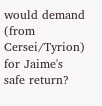would demand (from Cersei/Tyrion) for Jaime's safe return?